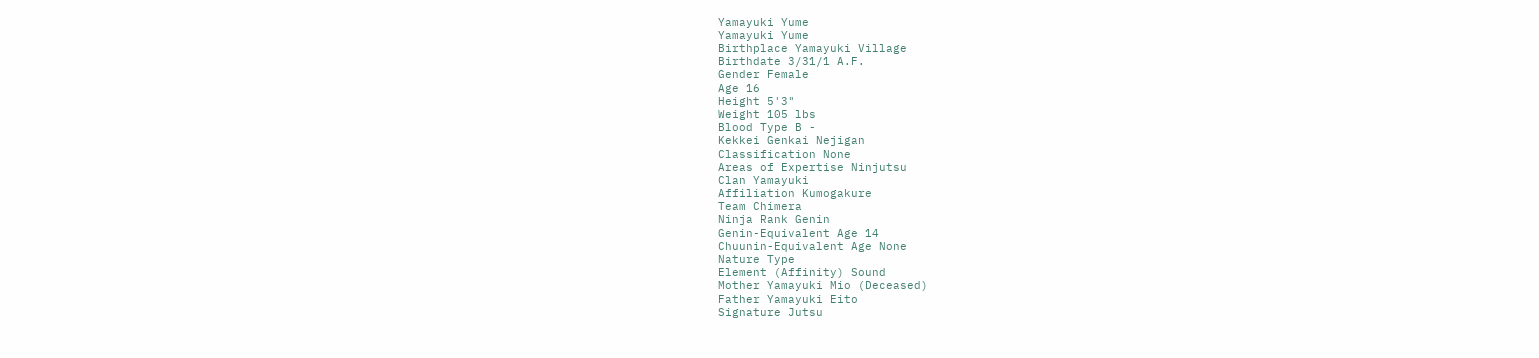Yamayuki Yume
Yamayuki Yume
Birthplace Yamayuki Village
Birthdate 3/31/1 A.F.
Gender Female
Age 16
Height 5'3"
Weight 105 lbs
Blood Type B -
Kekkei Genkai Nejigan
Classification None
Areas of Expertise Ninjutsu
Clan Yamayuki
Affiliation Kumogakure
Team Chimera
Ninja Rank Genin
Genin-Equivalent Age 14
Chuunin-Equivalent Age None
Nature Type
Element (Affinity) Sound
Mother Yamayuki Mio (Deceased)
Father Yamayuki Eito
Signature Jutsu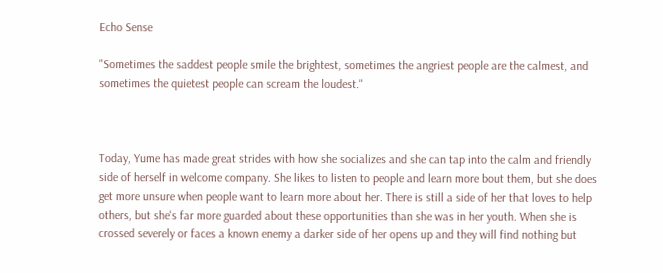Echo Sense

"Sometimes the saddest people smile the brightest, sometimes the angriest people are the calmest, and sometimes the quietest people can scream the loudest."



Today, Yume has made great strides with how she socializes and she can tap into the calm and friendly side of herself in welcome company. She likes to listen to people and learn more bout them, but she does get more unsure when people want to learn more about her. There is still a side of her that loves to help others, but she's far more guarded about these opportunities than she was in her youth. When she is crossed severely or faces a known enemy a darker side of her opens up and they will find nothing but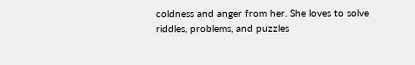coldness and anger from her. She loves to solve riddles, problems, and puzzles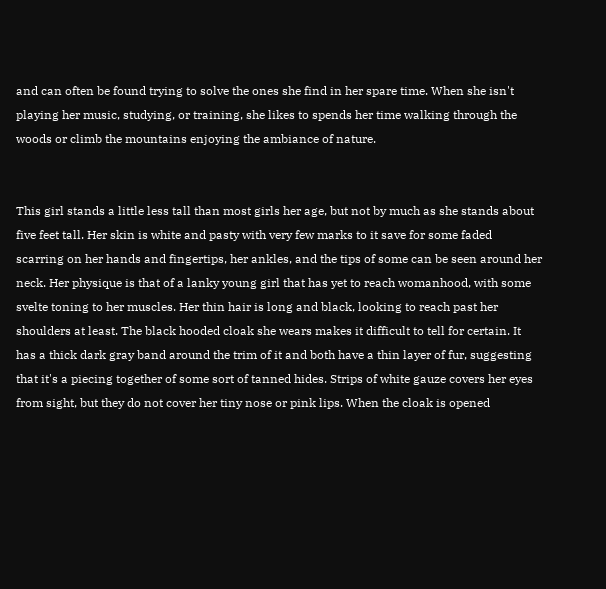and can often be found trying to solve the ones she find in her spare time. When she isn't playing her music, studying, or training, she likes to spends her time walking through the woods or climb the mountains enjoying the ambiance of nature.


This girl stands a little less tall than most girls her age, but not by much as she stands about five feet tall. Her skin is white and pasty with very few marks to it save for some faded scarring on her hands and fingertips, her ankles, and the tips of some can be seen around her neck. Her physique is that of a lanky young girl that has yet to reach womanhood, with some svelte toning to her muscles. Her thin hair is long and black, looking to reach past her shoulders at least. The black hooded cloak she wears makes it difficult to tell for certain. It has a thick dark gray band around the trim of it and both have a thin layer of fur, suggesting that it's a piecing together of some sort of tanned hides. Strips of white gauze covers her eyes from sight, but they do not cover her tiny nose or pink lips. When the cloak is opened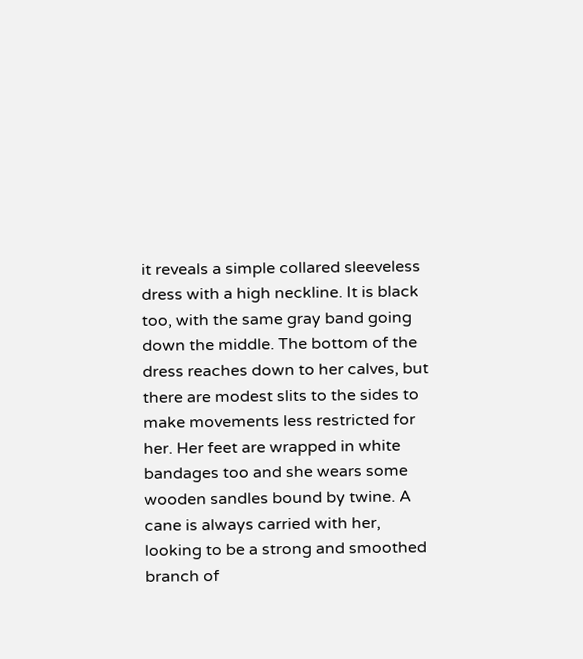it reveals a simple collared sleeveless dress with a high neckline. It is black too, with the same gray band going down the middle. The bottom of the dress reaches down to her calves, but there are modest slits to the sides to make movements less restricted for her. Her feet are wrapped in white bandages too and she wears some wooden sandles bound by twine. A cane is always carried with her, looking to be a strong and smoothed branch of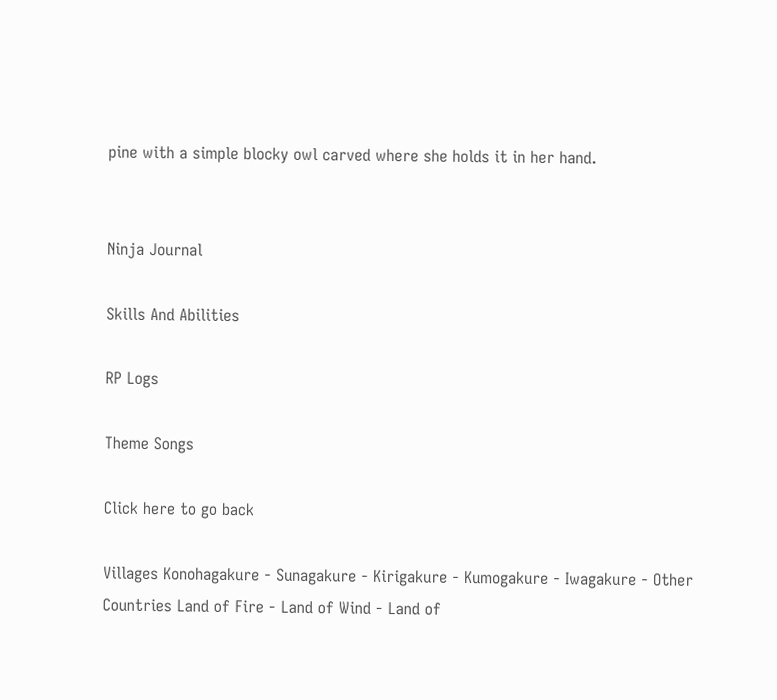pine with a simple blocky owl carved where she holds it in her hand.


Ninja Journal

Skills And Abilities

RP Logs

Theme Songs

Click here to go back

Villages Konohagakure - Sunagakure - Kirigakure - Kumogakure - Iwagakure - Other
Countries Land of Fire - Land of Wind - Land of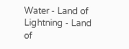Water - Land of Lightning - Land of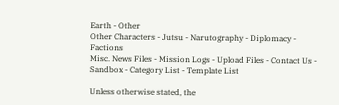Earth - Other
Other Characters - Jutsu - Narutography - Diplomacy - Factions
Misc. News Files - Mission Logs - Upload Files - Contact Us - Sandbox - Category List - Template List

Unless otherwise stated, the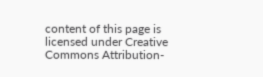content of this page is licensed under Creative Commons Attribution-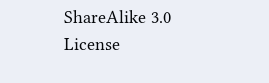ShareAlike 3.0 License